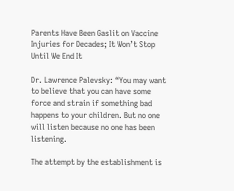Parents Have Been Gaslit on Vaccine Injuries for Decades; It Won’t Stop Until We End It

Dr. Lawrence Palevsky: “You may want to believe that you can have some force and strain if something bad happens to your children. But no one will listen because no one has been listening.

The attempt by the establishment is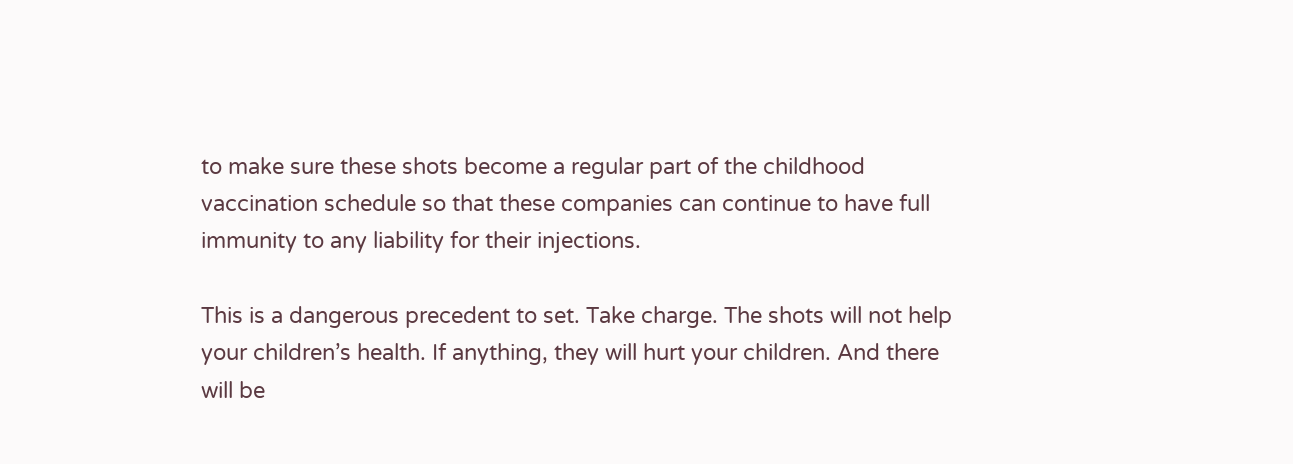to make sure these shots become a regular part of the childhood vaccination schedule so that these companies can continue to have full immunity to any liability for their injections.

This is a dangerous precedent to set. Take charge. The shots will not help your children’s health. If anything, they will hurt your children. And there will be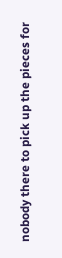nobody there to pick up the pieces for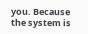you. Because the system is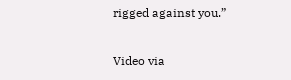rigged against you.”

Video via